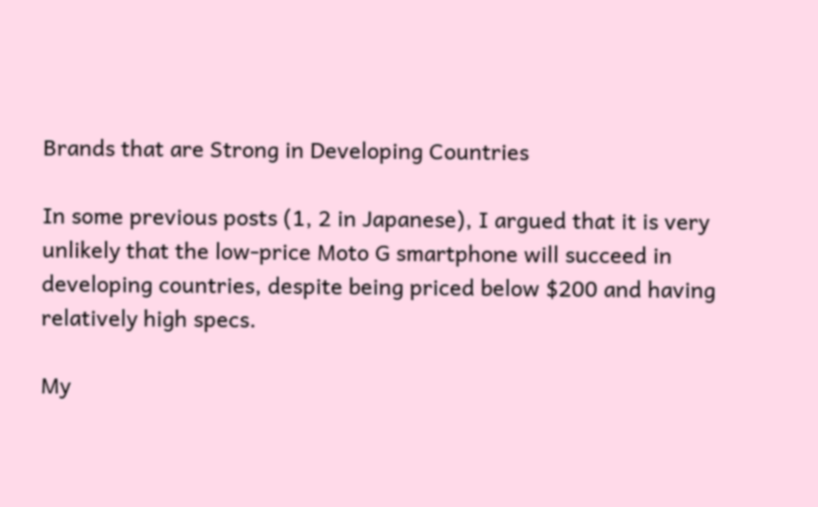Brands that are Strong in Developing Countries

In some previous posts (1, 2 in Japanese), I argued that it is very unlikely that the low-price Moto G smartphone will succeed in developing countries, despite being priced below $200 and having relatively high specs.

My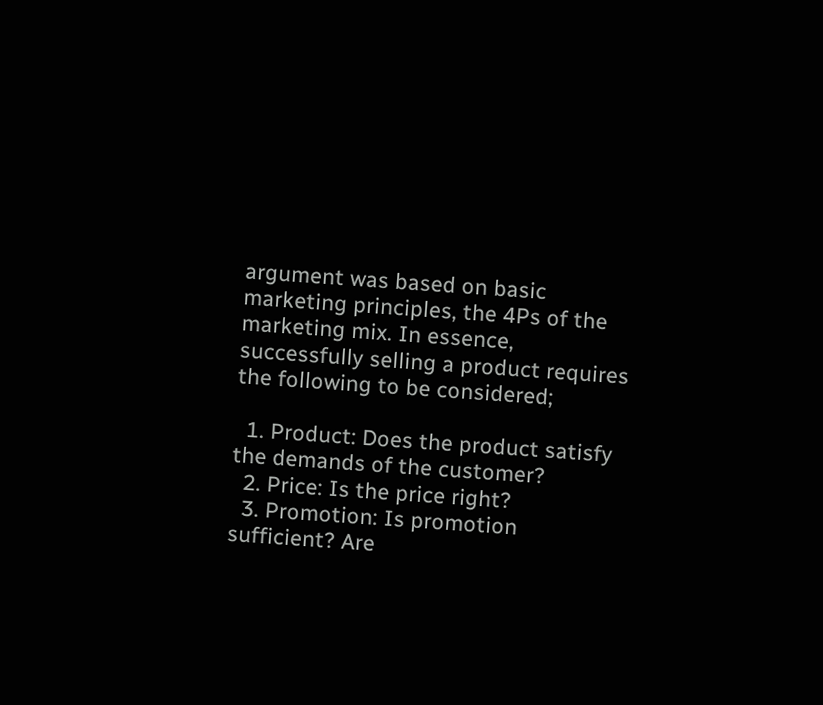argument was based on basic marketing principles, the 4Ps of the marketing mix. In essence, successfully selling a product requires the following to be considered;

  1. Product: Does the product satisfy the demands of the customer?
  2. Price: Is the price right?
  3. Promotion: Is promotion sufficient? Are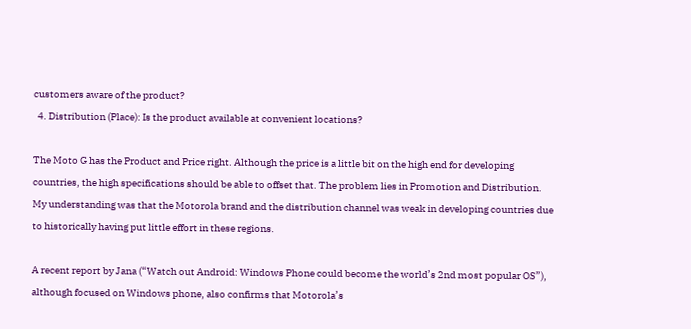customers aware of the product?
  4. Distribution (Place): Is the product available at convenient locations?

The Moto G has the Product and Price right. Although the price is a little bit on the high end for developing countries, the high specifications should be able to offset that. The problem lies in Promotion and Distribution. My understanding was that the Motorola brand and the distribution channel was weak in developing countries due to historically having put little effort in these regions.

A recent report by Jana (“Watch out Android: Windows Phone could become the world’s 2nd most popular OS”), although focused on Windows phone, also confirms that Motorola’s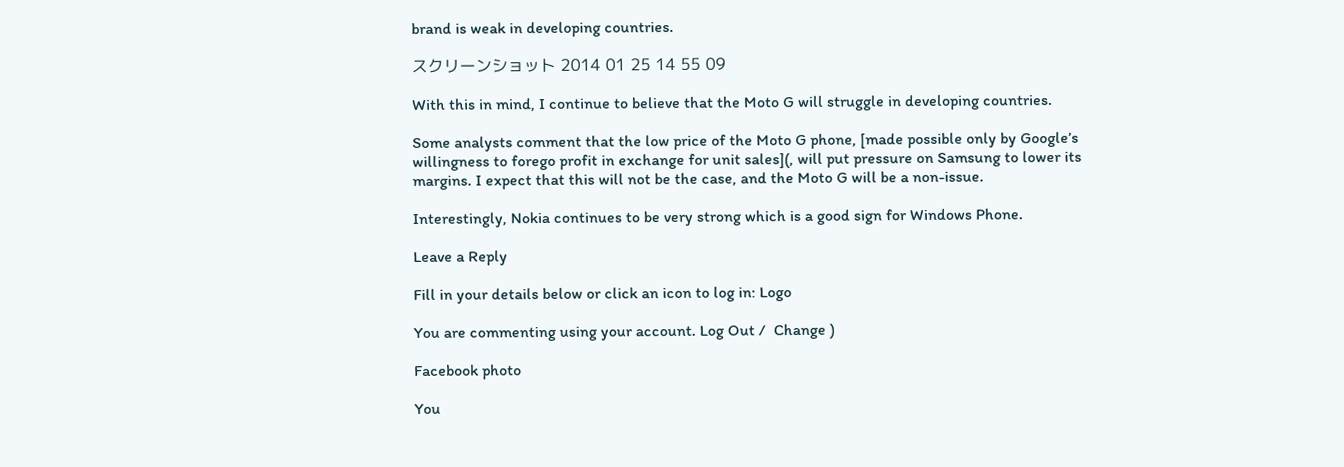brand is weak in developing countries.

スクリーンショット 2014 01 25 14 55 09

With this in mind, I continue to believe that the Moto G will struggle in developing countries.

Some analysts comment that the low price of the Moto G phone, [made possible only by Google’s willingness to forego profit in exchange for unit sales](, will put pressure on Samsung to lower its margins. I expect that this will not be the case, and the Moto G will be a non-issue.

Interestingly, Nokia continues to be very strong which is a good sign for Windows Phone.

Leave a Reply

Fill in your details below or click an icon to log in: Logo

You are commenting using your account. Log Out /  Change )

Facebook photo

You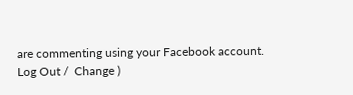are commenting using your Facebook account. Log Out /  Change )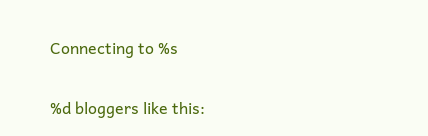Connecting to %s

%d bloggers like this: